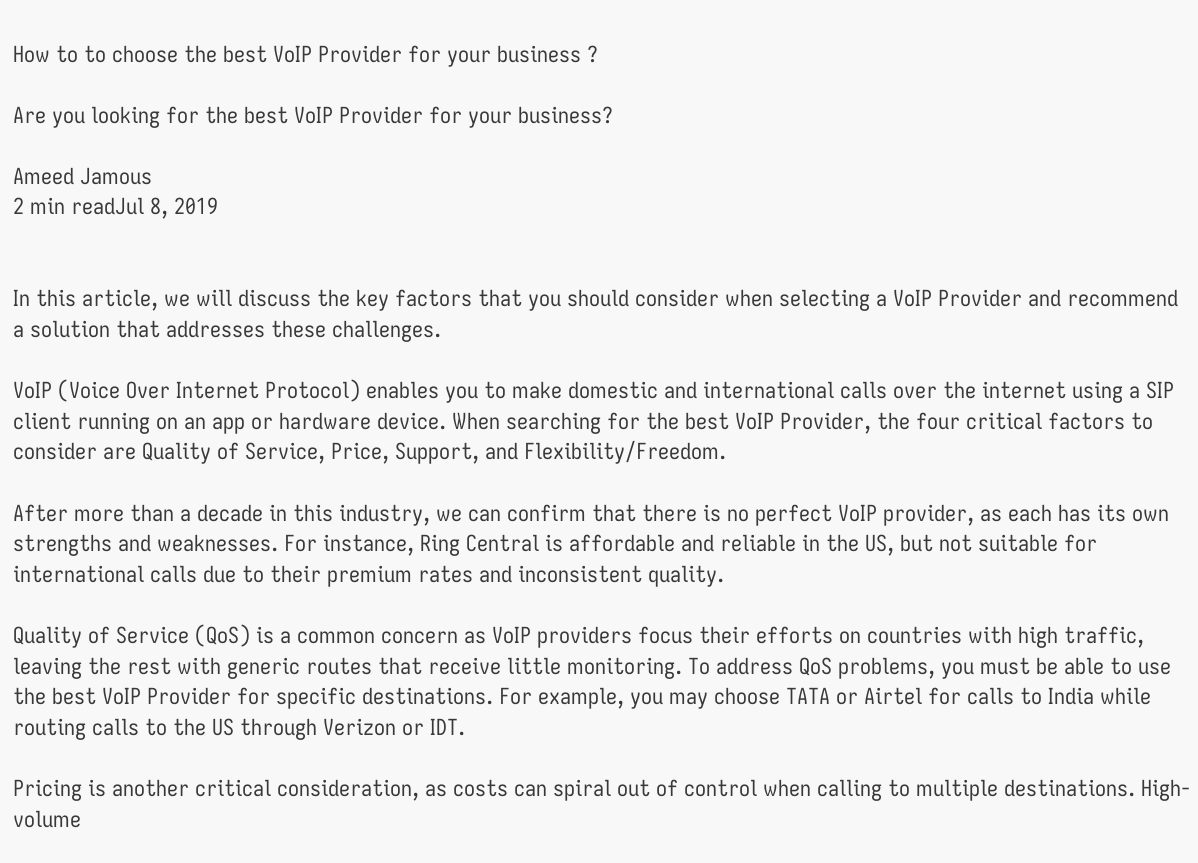How to to choose the best VoIP Provider for your business ?

Are you looking for the best VoIP Provider for your business?

Ameed Jamous
2 min readJul 8, 2019


In this article, we will discuss the key factors that you should consider when selecting a VoIP Provider and recommend a solution that addresses these challenges.

VoIP (Voice Over Internet Protocol) enables you to make domestic and international calls over the internet using a SIP client running on an app or hardware device. When searching for the best VoIP Provider, the four critical factors to consider are Quality of Service, Price, Support, and Flexibility/Freedom.

After more than a decade in this industry, we can confirm that there is no perfect VoIP provider, as each has its own strengths and weaknesses. For instance, Ring Central is affordable and reliable in the US, but not suitable for international calls due to their premium rates and inconsistent quality.

Quality of Service (QoS) is a common concern as VoIP providers focus their efforts on countries with high traffic, leaving the rest with generic routes that receive little monitoring. To address QoS problems, you must be able to use the best VoIP Provider for specific destinations. For example, you may choose TATA or Airtel for calls to India while routing calls to the US through Verizon or IDT.

Pricing is another critical consideration, as costs can spiral out of control when calling to multiple destinations. High-volume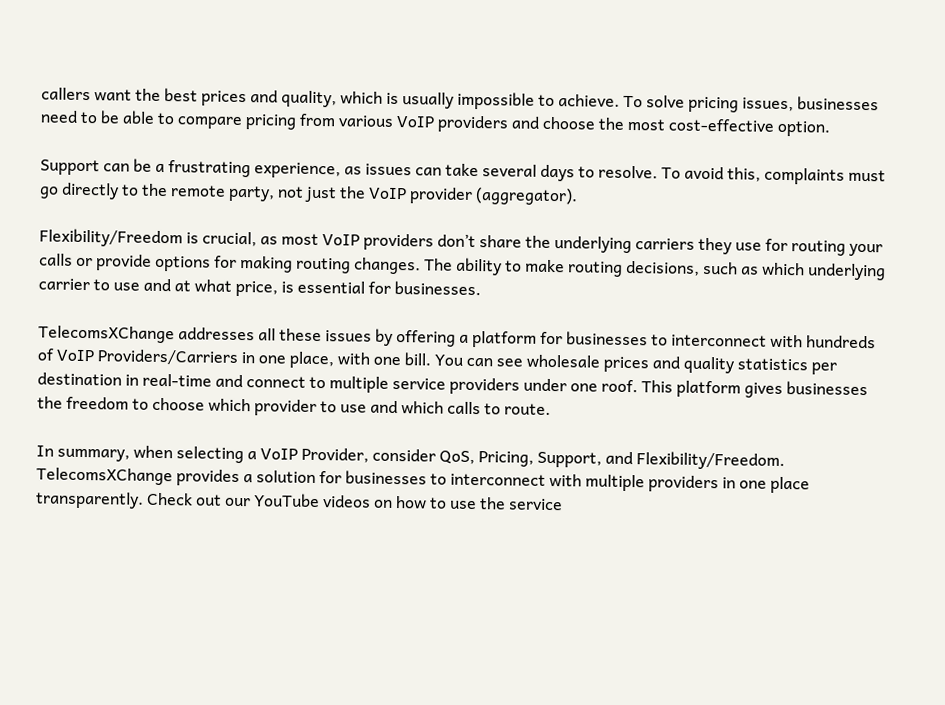callers want the best prices and quality, which is usually impossible to achieve. To solve pricing issues, businesses need to be able to compare pricing from various VoIP providers and choose the most cost-effective option.

Support can be a frustrating experience, as issues can take several days to resolve. To avoid this, complaints must go directly to the remote party, not just the VoIP provider (aggregator).

Flexibility/Freedom is crucial, as most VoIP providers don’t share the underlying carriers they use for routing your calls or provide options for making routing changes. The ability to make routing decisions, such as which underlying carrier to use and at what price, is essential for businesses.

TelecomsXChange addresses all these issues by offering a platform for businesses to interconnect with hundreds of VoIP Providers/Carriers in one place, with one bill. You can see wholesale prices and quality statistics per destination in real-time and connect to multiple service providers under one roof. This platform gives businesses the freedom to choose which provider to use and which calls to route.

In summary, when selecting a VoIP Provider, consider QoS, Pricing, Support, and Flexibility/Freedom. TelecomsXChange provides a solution for businesses to interconnect with multiple providers in one place transparently. Check out our YouTube videos on how to use the service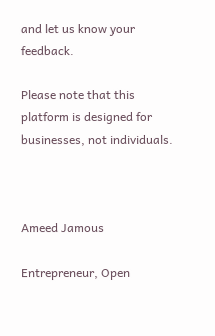and let us know your feedback.

Please note that this platform is designed for businesses, not individuals.



Ameed Jamous

Entrepreneur, Open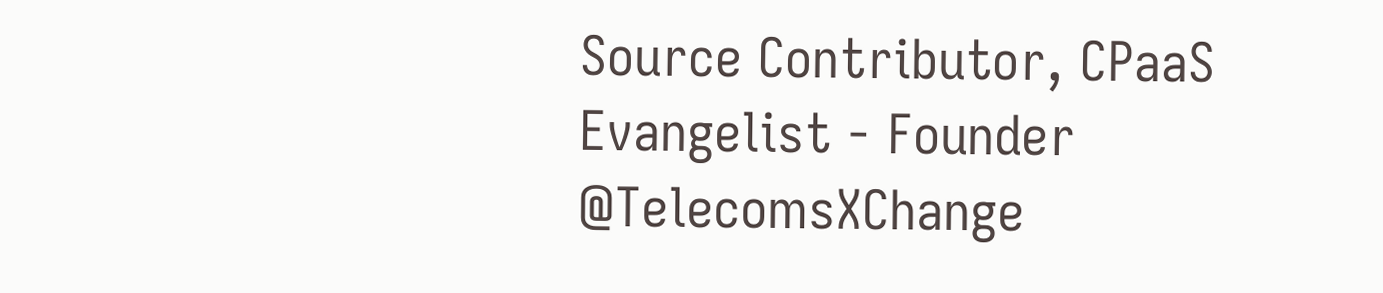Source Contributor, CPaaS Evangelist - Founder @TelecomsXChange